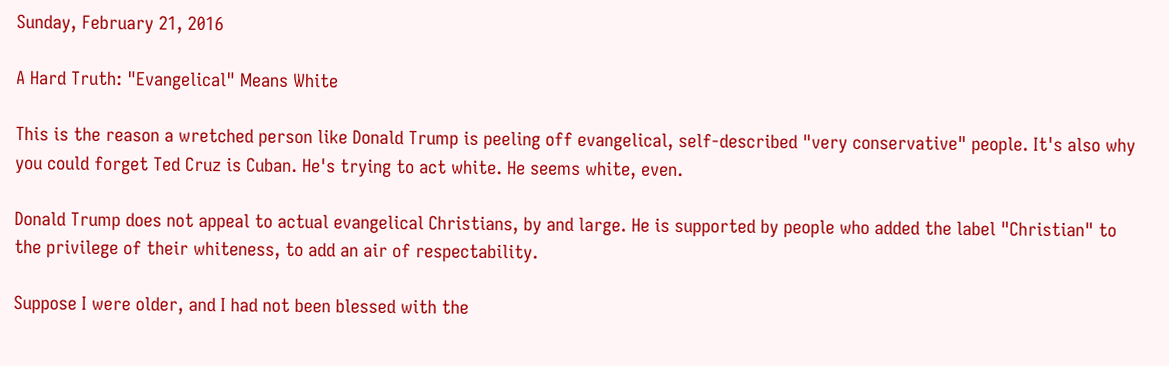Sunday, February 21, 2016

A Hard Truth: "Evangelical" Means White

This is the reason a wretched person like Donald Trump is peeling off evangelical, self-described "very conservative" people. It's also why you could forget Ted Cruz is Cuban. He's trying to act white. He seems white, even.

Donald Trump does not appeal to actual evangelical Christians, by and large. He is supported by people who added the label "Christian" to the privilege of their whiteness, to add an air of respectability.

Suppose I were older, and I had not been blessed with the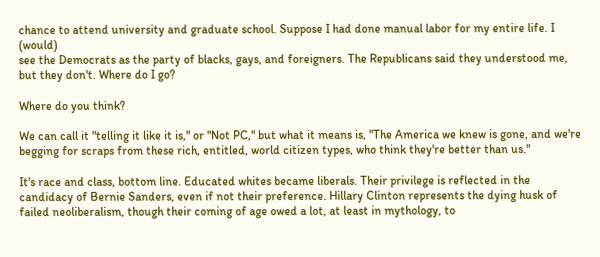chance to attend university and graduate school. Suppose I had done manual labor for my entire life. I (would)
see the Democrats as the party of blacks, gays, and foreigners. The Republicans said they understood me, but they don't. Where do I go?

Where do you think?

We can call it "telling it like it is," or "Not PC," but what it means is, "The America we knew is gone, and we're begging for scraps from these rich, entitled, world citizen types, who think they're better than us."

It's race and class, bottom line. Educated whites became liberals. Their privilege is reflected in the candidacy of Bernie Sanders, even if not their preference. Hillary Clinton represents the dying husk of failed neoliberalism, though their coming of age owed a lot, at least in mythology, to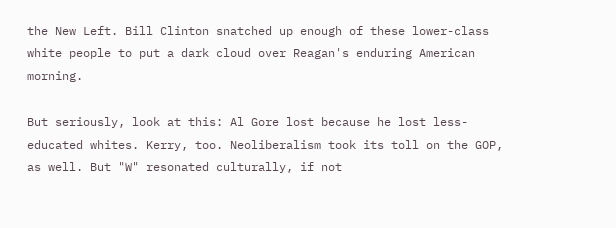the New Left. Bill Clinton snatched up enough of these lower-class white people to put a dark cloud over Reagan's enduring American morning.

But seriously, look at this: Al Gore lost because he lost less-educated whites. Kerry, too. Neoliberalism took its toll on the GOP, as well. But "W" resonated culturally, if not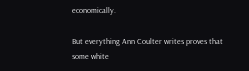economically.

But everything Ann Coulter writes proves that some white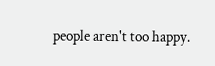people aren't too happy.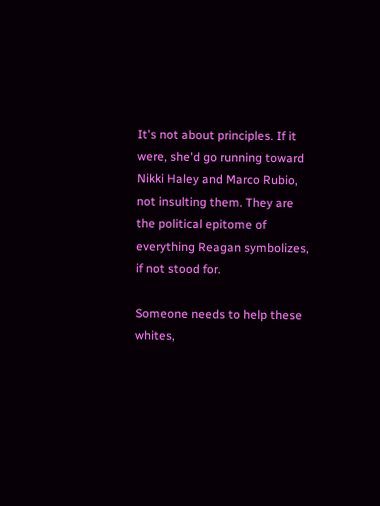It's not about principles. If it were, she'd go running toward Nikki Haley and Marco Rubio, not insulting them. They are the political epitome of everything Reagan symbolizes, if not stood for.

Someone needs to help these whites,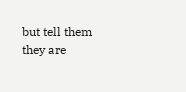but tell them they are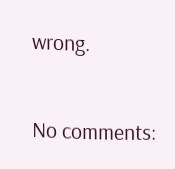wrong.

No comments: